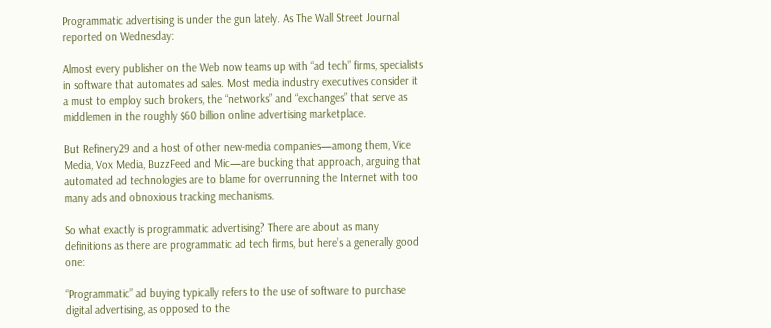Programmatic advertising is under the gun lately. As The Wall Street Journal reported on Wednesday:

Almost every publisher on the Web now teams up with “ad tech” firms, specialists in software that automates ad sales. Most media industry executives consider it a must to employ such brokers, the “networks” and “exchanges” that serve as middlemen in the roughly $60 billion online advertising marketplace.

But Refinery29 and a host of other new-media companies—among them, Vice Media, Vox Media, BuzzFeed and Mic—are bucking that approach, arguing that automated ad technologies are to blame for overrunning the Internet with too many ads and obnoxious tracking mechanisms.

So what exactly is programmatic advertising? There are about as many definitions as there are programmatic ad tech firms, but here’s a generally good one:

“Programmatic” ad buying typically refers to the use of software to purchase digital advertising, as opposed to the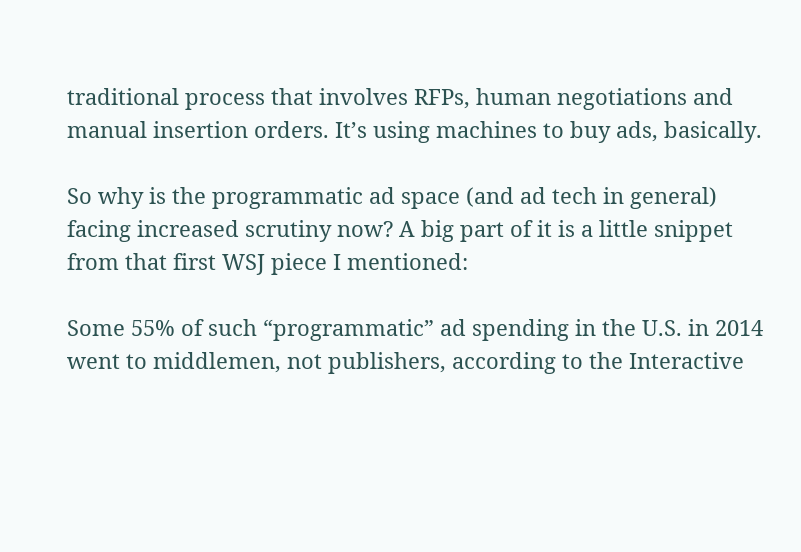traditional process that involves RFPs, human negotiations and manual insertion orders. It’s using machines to buy ads, basically.

So why is the programmatic ad space (and ad tech in general) facing increased scrutiny now? A big part of it is a little snippet from that first WSJ piece I mentioned:

Some 55% of such “programmatic” ad spending in the U.S. in 2014 went to middlemen, not publishers, according to the Interactive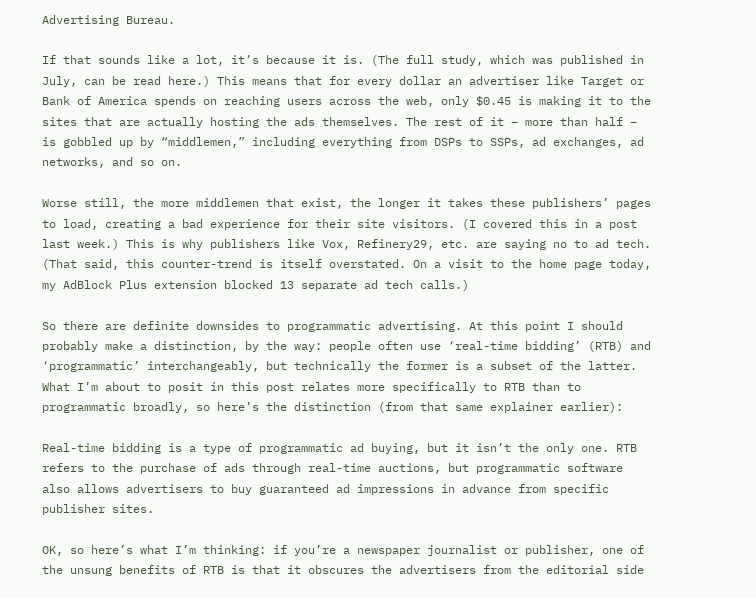Advertising Bureau.

If that sounds like a lot, it’s because it is. (The full study, which was published in July, can be read here.) This means that for every dollar an advertiser like Target or Bank of America spends on reaching users across the web, only $0.45 is making it to the sites that are actually hosting the ads themselves. The rest of it – more than half – is gobbled up by “middlemen,” including everything from DSPs to SSPs, ad exchanges, ad networks, and so on.

Worse still, the more middlemen that exist, the longer it takes these publishers’ pages to load, creating a bad experience for their site visitors. (I covered this in a post last week.) This is why publishers like Vox, Refinery29, etc. are saying no to ad tech. (That said, this counter-trend is itself overstated. On a visit to the home page today, my AdBlock Plus extension blocked 13 separate ad tech calls.)

So there are definite downsides to programmatic advertising. At this point I should probably make a distinction, by the way: people often use ‘real-time bidding’ (RTB) and ‘programmatic’ interchangeably, but technically the former is a subset of the latter. What I’m about to posit in this post relates more specifically to RTB than to programmatic broadly, so here’s the distinction (from that same explainer earlier):

Real-time bidding is a type of programmatic ad buying, but it isn’t the only one. RTB refers to the purchase of ads through real-time auctions, but programmatic software also allows advertisers to buy guaranteed ad impressions in advance from specific publisher sites.

OK, so here’s what I’m thinking: if you’re a newspaper journalist or publisher, one of the unsung benefits of RTB is that it obscures the advertisers from the editorial side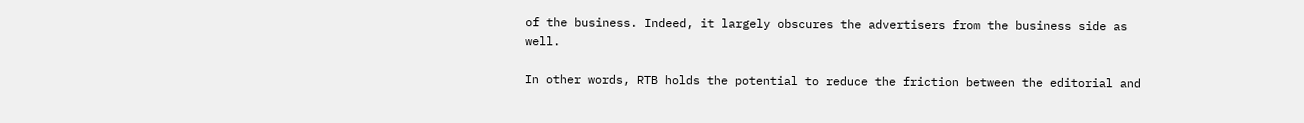of the business. Indeed, it largely obscures the advertisers from the business side as well.

In other words, RTB holds the potential to reduce the friction between the editorial and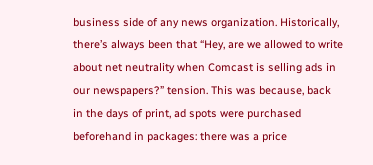business side of any news organization. Historically, there’s always been that “Hey, are we allowed to write about net neutrality when Comcast is selling ads in our newspapers?” tension. This was because, back in the days of print, ad spots were purchased beforehand in packages: there was a price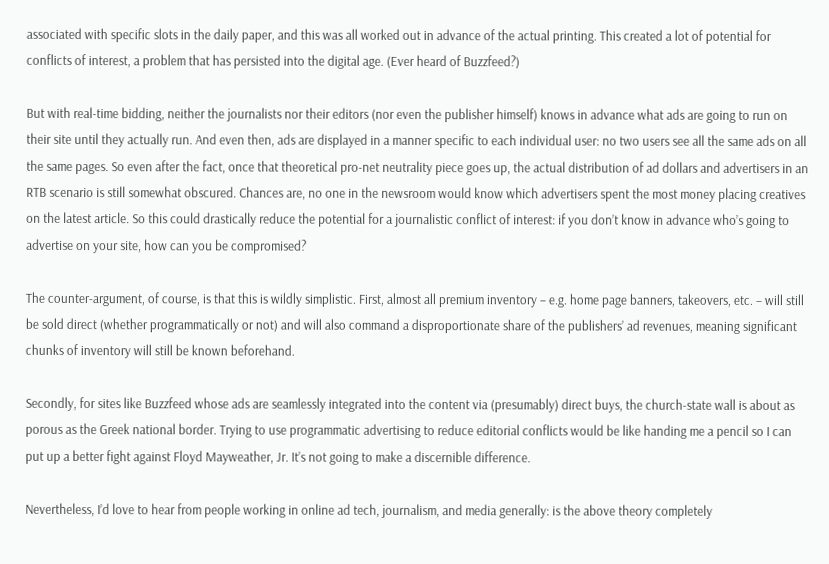associated with specific slots in the daily paper, and this was all worked out in advance of the actual printing. This created a lot of potential for conflicts of interest, a problem that has persisted into the digital age. (Ever heard of Buzzfeed?)

But with real-time bidding, neither the journalists nor their editors (nor even the publisher himself) knows in advance what ads are going to run on their site until they actually run. And even then, ads are displayed in a manner specific to each individual user: no two users see all the same ads on all the same pages. So even after the fact, once that theoretical pro-net neutrality piece goes up, the actual distribution of ad dollars and advertisers in an RTB scenario is still somewhat obscured. Chances are, no one in the newsroom would know which advertisers spent the most money placing creatives on the latest article. So this could drastically reduce the potential for a journalistic conflict of interest: if you don’t know in advance who’s going to advertise on your site, how can you be compromised?

The counter-argument, of course, is that this is wildly simplistic. First, almost all premium inventory – e.g. home page banners, takeovers, etc. – will still be sold direct (whether programmatically or not) and will also command a disproportionate share of the publishers’ ad revenues, meaning significant chunks of inventory will still be known beforehand.

Secondly, for sites like Buzzfeed whose ads are seamlessly integrated into the content via (presumably) direct buys, the church-state wall is about as porous as the Greek national border. Trying to use programmatic advertising to reduce editorial conflicts would be like handing me a pencil so I can put up a better fight against Floyd Mayweather, Jr. It’s not going to make a discernible difference.

Nevertheless, I’d love to hear from people working in online ad tech, journalism, and media generally: is the above theory completely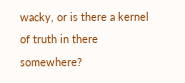wacky, or is there a kernel of truth in there somewhere?